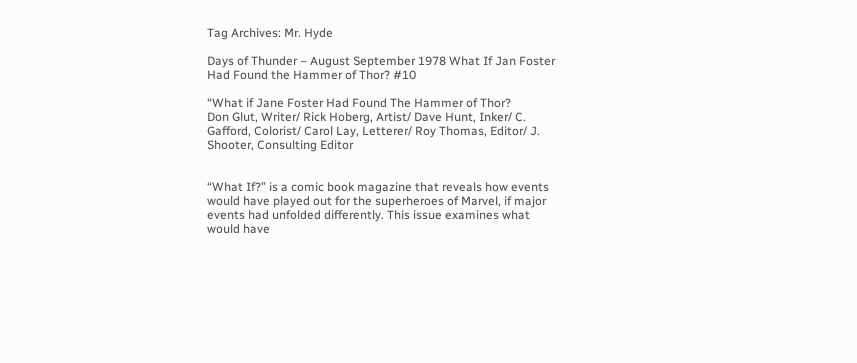Tag Archives: Mr. Hyde

Days of Thunder – August September 1978 What If Jan Foster Had Found the Hammer of Thor? #10

“What if Jane Foster Had Found The Hammer of Thor?
Don Glut, Writer/ Rick Hoberg, Artist/ Dave Hunt, Inker/ C. Gafford, Colorist/ Carol Lay, Letterer/ Roy Thomas, Editor/ J. Shooter, Consulting Editor


“What If?” is a comic book magazine that reveals how events would have played out for the superheroes of Marvel, if major events had unfolded differently. This issue examines what would have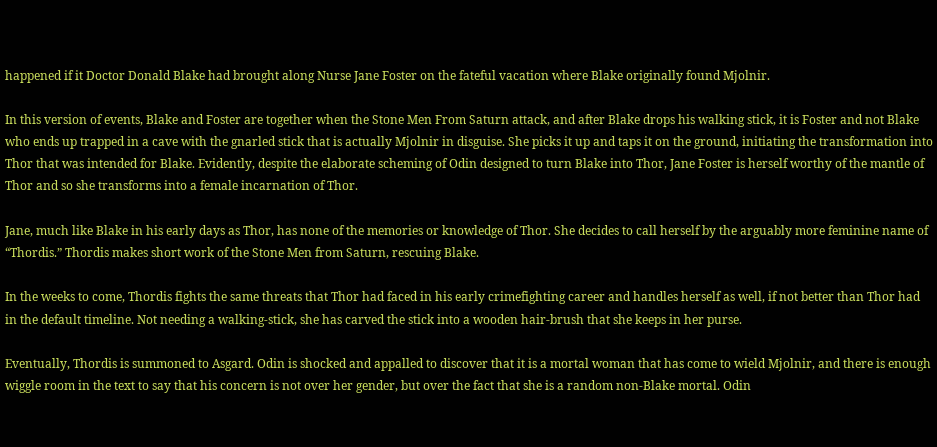happened if it Doctor Donald Blake had brought along Nurse Jane Foster on the fateful vacation where Blake originally found Mjolnir.

In this version of events, Blake and Foster are together when the Stone Men From Saturn attack, and after Blake drops his walking stick, it is Foster and not Blake who ends up trapped in a cave with the gnarled stick that is actually Mjolnir in disguise. She picks it up and taps it on the ground, initiating the transformation into Thor that was intended for Blake. Evidently, despite the elaborate scheming of Odin designed to turn Blake into Thor, Jane Foster is herself worthy of the mantle of Thor and so she transforms into a female incarnation of Thor.

Jane, much like Blake in his early days as Thor, has none of the memories or knowledge of Thor. She decides to call herself by the arguably more feminine name of “Thordis.” Thordis makes short work of the Stone Men from Saturn, rescuing Blake.

In the weeks to come, Thordis fights the same threats that Thor had faced in his early crimefighting career and handles herself as well, if not better than Thor had in the default timeline. Not needing a walking-stick, she has carved the stick into a wooden hair-brush that she keeps in her purse.

Eventually, Thordis is summoned to Asgard. Odin is shocked and appalled to discover that it is a mortal woman that has come to wield Mjolnir, and there is enough wiggle room in the text to say that his concern is not over her gender, but over the fact that she is a random non-Blake mortal. Odin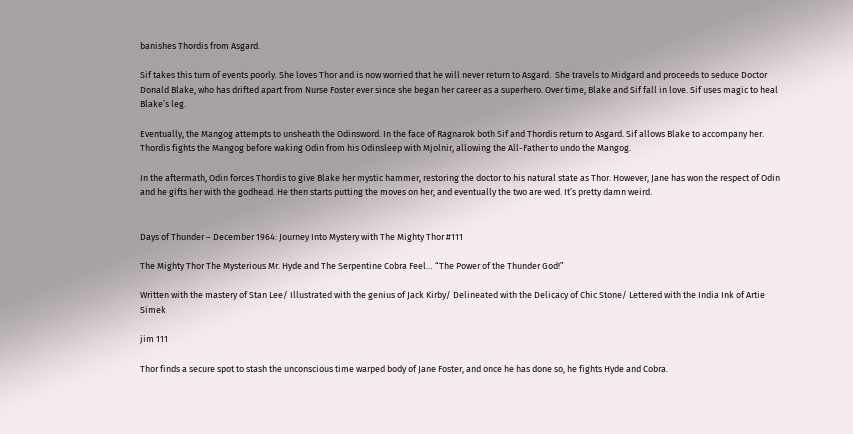banishes Thordis from Asgard.

Sif takes this turn of events poorly. She loves Thor and is now worried that he will never return to Asgard.  She travels to Midgard and proceeds to seduce Doctor Donald Blake, who has drifted apart from Nurse Foster ever since she began her career as a superhero. Over time, Blake and Sif fall in love. Sif uses magic to heal Blake’s leg.

Eventually, the Mangog attempts to unsheath the Odinsword. In the face of Ragnarok both Sif and Thordis return to Asgard. Sif allows Blake to accompany her. Thordis fights the Mangog before waking Odin from his Odinsleep with Mjolnir, allowing the All-Father to undo the Mangog.

In the aftermath, Odin forces Thordis to give Blake her mystic hammer, restoring the doctor to his natural state as Thor. However, Jane has won the respect of Odin and he gifts her with the godhead. He then starts putting the moves on her, and eventually the two are wed. It’s pretty damn weird.


Days of Thunder – December 1964: Journey Into Mystery with The Mighty Thor #111

The Mighty Thor The Mysterious Mr. Hyde and The Serpentine Cobra Feel… “The Power of the Thunder God!”

Written with the mastery of Stan Lee/ Illustrated with the genius of Jack Kirby/ Delineated with the Delicacy of Chic Stone/ Lettered with the India Ink of Artie Simek

jim 111

Thor finds a secure spot to stash the unconscious time warped body of Jane Foster, and once he has done so, he fights Hyde and Cobra.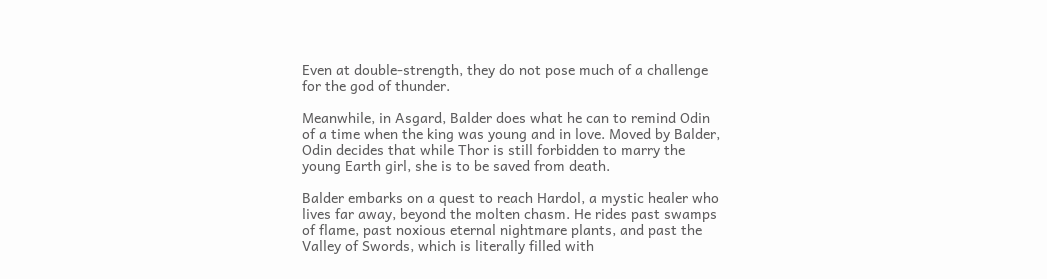Even at double-strength, they do not pose much of a challenge for the god of thunder.

Meanwhile, in Asgard, Balder does what he can to remind Odin of a time when the king was young and in love. Moved by Balder, Odin decides that while Thor is still forbidden to marry the young Earth girl, she is to be saved from death.

Balder embarks on a quest to reach Hardol, a mystic healer who lives far away, beyond the molten chasm. He rides past swamps of flame, past noxious eternal nightmare plants, and past the Valley of Swords, which is literally filled with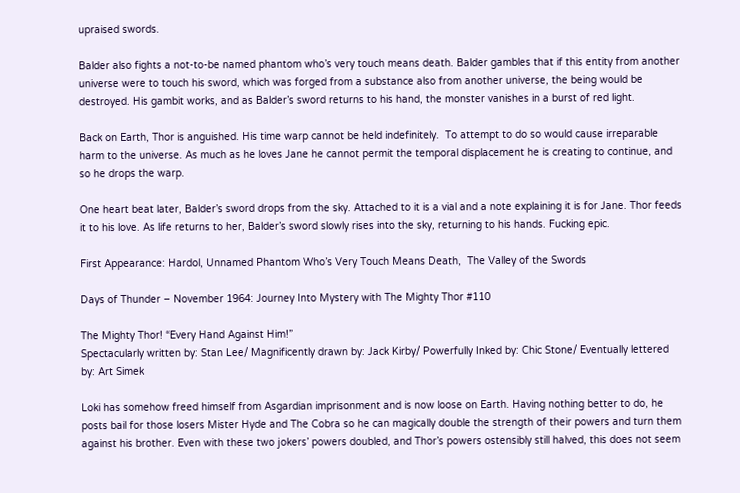upraised swords.

Balder also fights a not-to-be named phantom who’s very touch means death. Balder gambles that if this entity from another universe were to touch his sword, which was forged from a substance also from another universe, the being would be destroyed. His gambit works, and as Balder’s sword returns to his hand, the monster vanishes in a burst of red light.

Back on Earth, Thor is anguished. His time warp cannot be held indefinitely.  To attempt to do so would cause irreparable harm to the universe. As much as he loves Jane he cannot permit the temporal displacement he is creating to continue, and so he drops the warp.

One heart beat later, Balder’s sword drops from the sky. Attached to it is a vial and a note explaining it is for Jane. Thor feeds it to his love. As life returns to her, Balder’s sword slowly rises into the sky, returning to his hands. Fucking epic.

First Appearance: Hardol, Unnamed Phantom Who’s Very Touch Means Death,  The Valley of the Swords

Days of Thunder – November 1964: Journey Into Mystery with The Mighty Thor #110

The Mighty Thor! “Every Hand Against Him!”
Spectacularly written by: Stan Lee/ Magnificently drawn by: Jack Kirby/ Powerfully Inked by: Chic Stone/ Eventually lettered by: Art Simek

Loki has somehow freed himself from Asgardian imprisonment and is now loose on Earth. Having nothing better to do, he posts bail for those losers Mister Hyde and The Cobra so he can magically double the strength of their powers and turn them against his brother. Even with these two jokers’ powers doubled, and Thor’s powers ostensibly still halved, this does not seem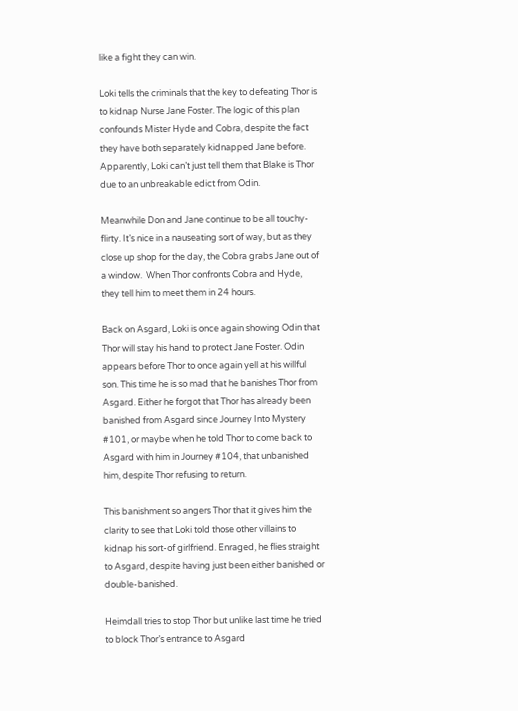like a fight they can win.

Loki tells the criminals that the key to defeating Thor is to kidnap Nurse Jane Foster. The logic of this plan confounds Mister Hyde and Cobra, despite the fact they have both separately kidnapped Jane before. Apparently, Loki can’t just tell them that Blake is Thor due to an unbreakable edict from Odin.

Meanwhile Don and Jane continue to be all touchy-flirty. It’s nice in a nauseating sort of way, but as they close up shop for the day, the Cobra grabs Jane out of a window.  When Thor confronts Cobra and Hyde, they tell him to meet them in 24 hours.

Back on Asgard, Loki is once again showing Odin that Thor will stay his hand to protect Jane Foster. Odin appears before Thor to once again yell at his willful son. This time he is so mad that he banishes Thor from Asgard. Either he forgot that Thor has already been banished from Asgard since Journey Into Mystery #101, or maybe when he told Thor to come back to Asgard with him in Journey #104, that unbanished him, despite Thor refusing to return.

This banishment so angers Thor that it gives him the clarity to see that Loki told those other villains to kidnap his sort-of girlfriend. Enraged, he flies straight to Asgard, despite having just been either banished or double-banished.

Heimdall tries to stop Thor but unlike last time he tried to block Thor’s entrance to Asgard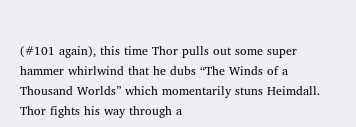(#101 again), this time Thor pulls out some super hammer whirlwind that he dubs “The Winds of a Thousand Worlds” which momentarily stuns Heimdall. Thor fights his way through a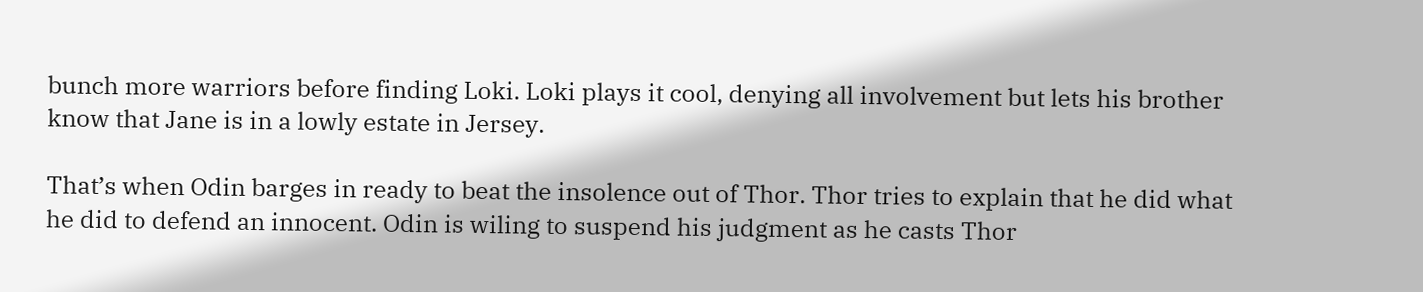bunch more warriors before finding Loki. Loki plays it cool, denying all involvement but lets his brother know that Jane is in a lowly estate in Jersey.

That’s when Odin barges in ready to beat the insolence out of Thor. Thor tries to explain that he did what he did to defend an innocent. Odin is wiling to suspend his judgment as he casts Thor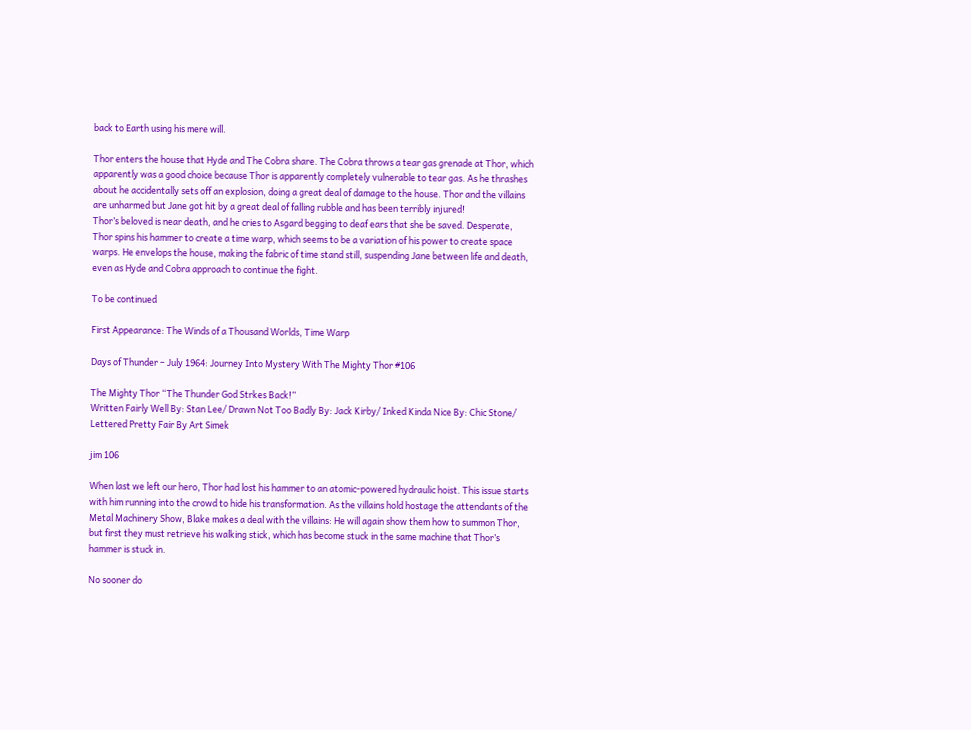back to Earth using his mere will.

Thor enters the house that Hyde and The Cobra share. The Cobra throws a tear gas grenade at Thor, which apparently was a good choice because Thor is apparently completely vulnerable to tear gas. As he thrashes about he accidentally sets off an explosion, doing a great deal of damage to the house. Thor and the villains are unharmed but Jane got hit by a great deal of falling rubble and has been terribly injured!
Thor’s beloved is near death, and he cries to Asgard begging to deaf ears that she be saved. Desperate, Thor spins his hammer to create a time warp, which seems to be a variation of his power to create space warps. He envelops the house, making the fabric of time stand still, suspending Jane between life and death, even as Hyde and Cobra approach to continue the fight.

To be continued

First Appearance: The Winds of a Thousand Worlds, Time Warp

Days of Thunder – July 1964: Journey Into Mystery With The Mighty Thor #106

The Mighty Thor “The Thunder God Strkes Back!”
Written Fairly Well By: Stan Lee/ Drawn Not Too Badly By: Jack Kirby/ Inked Kinda Nice By: Chic Stone/ Lettered Pretty Fair By Art Simek

jim 106

When last we left our hero, Thor had lost his hammer to an atomic-powered hydraulic hoist. This issue starts with him running into the crowd to hide his transformation. As the villains hold hostage the attendants of the Metal Machinery Show, Blake makes a deal with the villains: He will again show them how to summon Thor, but first they must retrieve his walking stick, which has become stuck in the same machine that Thor’s hammer is stuck in.

No sooner do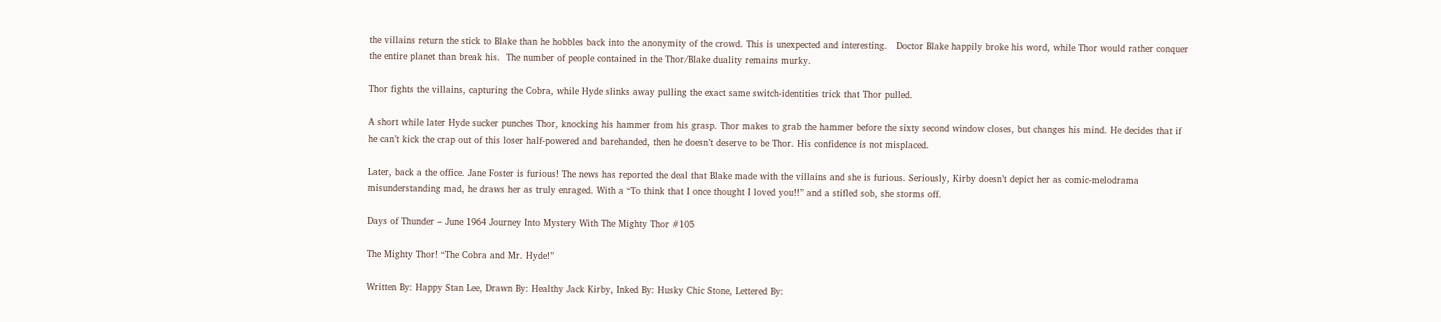the villains return the stick to Blake than he hobbles back into the anonymity of the crowd. This is unexpected and interesting.   Doctor Blake happily broke his word, while Thor would rather conquer the entire planet than break his.  The number of people contained in the Thor/Blake duality remains murky.

Thor fights the villains, capturing the Cobra, while Hyde slinks away pulling the exact same switch-identities trick that Thor pulled.

A short while later Hyde sucker punches Thor, knocking his hammer from his grasp. Thor makes to grab the hammer before the sixty second window closes, but changes his mind. He decides that if he can’t kick the crap out of this loser half-powered and barehanded, then he doesn’t deserve to be Thor. His confidence is not misplaced.

Later, back a the office. Jane Foster is furious! The news has reported the deal that Blake made with the villains and she is furious. Seriously, Kirby doesn’t depict her as comic-melodrama misunderstanding mad, he draws her as truly enraged. With a “To think that I once thought I loved you!!” and a stifled sob, she storms off.

Days of Thunder – June 1964 Journey Into Mystery With The Mighty Thor #105

The Mighty Thor! “The Cobra and Mr. Hyde!”

Written By: Happy Stan Lee, Drawn By: Healthy Jack Kirby, Inked By: Husky Chic Stone, Lettered By: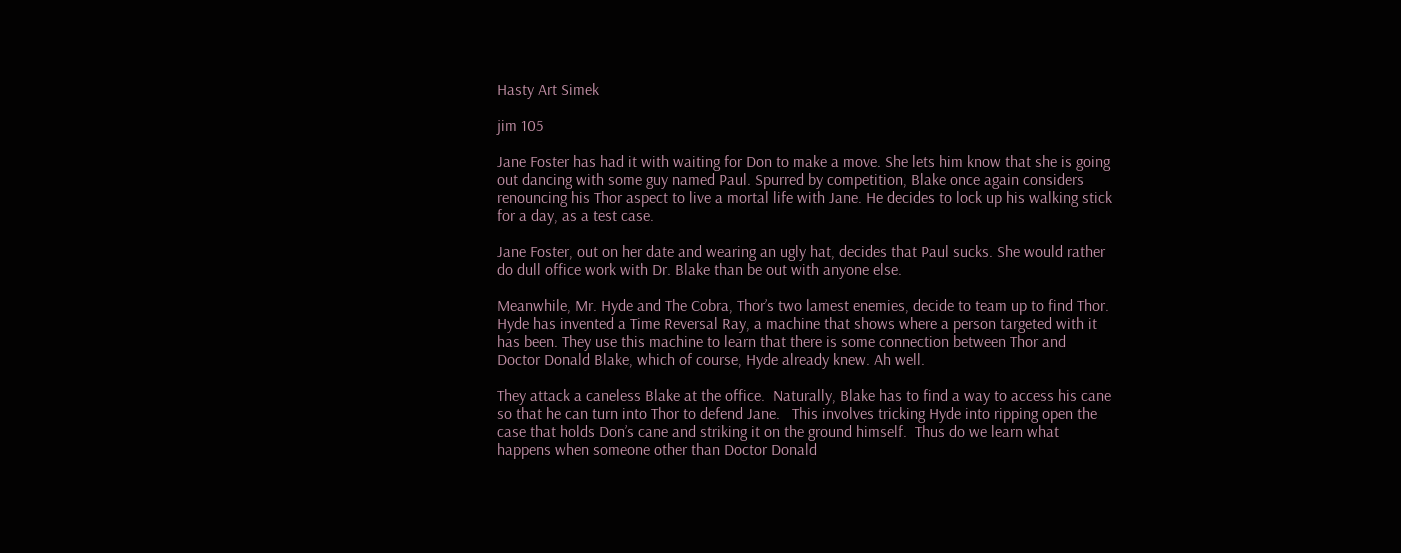Hasty Art Simek

jim 105

Jane Foster has had it with waiting for Don to make a move. She lets him know that she is going out dancing with some guy named Paul. Spurred by competition, Blake once again considers renouncing his Thor aspect to live a mortal life with Jane. He decides to lock up his walking stick for a day, as a test case.

Jane Foster, out on her date and wearing an ugly hat, decides that Paul sucks. She would rather do dull office work with Dr. Blake than be out with anyone else.

Meanwhile, Mr. Hyde and The Cobra, Thor’s two lamest enemies, decide to team up to find Thor. Hyde has invented a Time Reversal Ray, a machine that shows where a person targeted with it has been. They use this machine to learn that there is some connection between Thor and Doctor Donald Blake, which of course, Hyde already knew. Ah well.

They attack a caneless Blake at the office.  Naturally, Blake has to find a way to access his cane so that he can turn into Thor to defend Jane.   This involves tricking Hyde into ripping open the case that holds Don’s cane and striking it on the ground himself.  Thus do we learn what happens when someone other than Doctor Donald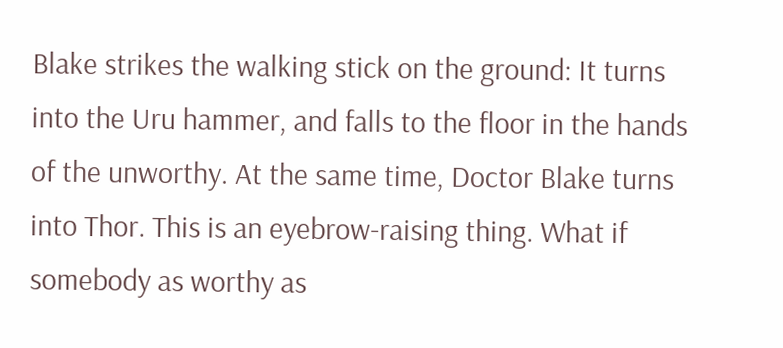Blake strikes the walking stick on the ground: It turns into the Uru hammer, and falls to the floor in the hands of the unworthy. At the same time, Doctor Blake turns into Thor. This is an eyebrow-raising thing. What if somebody as worthy as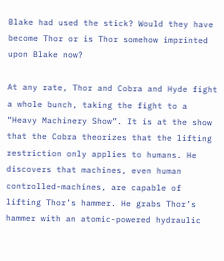Blake had used the stick? Would they have become Thor or is Thor somehow imprinted upon Blake now?

At any rate, Thor and Cobra and Hyde fight a whole bunch, taking the fight to a “Heavy Machinery Show”. It is at the show that the Cobra theorizes that the lifting restriction only applies to humans. He discovers that machines, even human controlled-machines, are capable of lifting Thor’s hammer. He grabs Thor’s hammer with an atomic-powered hydraulic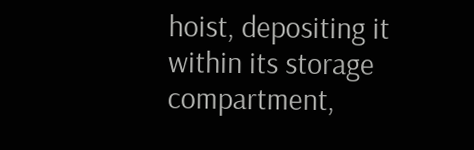hoist, depositing it within its storage compartment,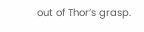out of Thor’s grasp.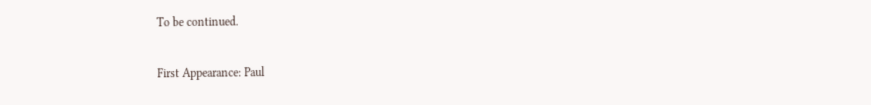To be continued.

First Appearance: Paul